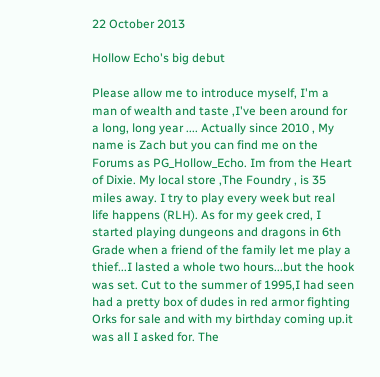22 October 2013

Hollow Echo's big debut

Please allow me to introduce myself, I'm a man of wealth and taste ,I've been around for a long, long year .... Actually since 2010 , My name is Zach but you can find me on the Forums as PG_Hollow_Echo. Im from the Heart of Dixie. My local store ,The Foundry , is 35 miles away. I try to play every week but real life happens (RLH). As for my geek cred, I started playing dungeons and dragons in 6th Grade when a friend of the family let me play a thief...I lasted a whole two hours...but the hook was set. Cut to the summer of 1995,I had seen had a pretty box of dudes in red armor fighting Orks for sale and with my birthday coming up.it was all I asked for. The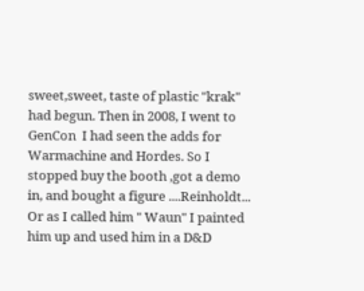sweet,sweet, taste of plastic "krak" had begun. Then in 2008, I went to GenCon  I had seen the adds for Warmachine and Hordes. So I stopped buy the booth ,got a demo in, and bought a figure ....Reinholdt... Or as I called him " Waun" I painted him up and used him in a D&D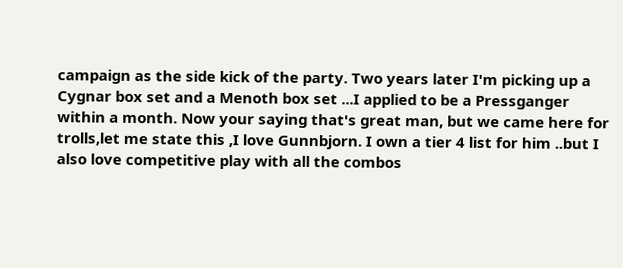campaign as the side kick of the party. Two years later I'm picking up a Cygnar box set and a Menoth box set ...I applied to be a Pressganger within a month. Now your saying that's great man, but we came here for trolls,let me state this ,I love Gunnbjorn. I own a tier 4 list for him ..but I also love competitive play with all the combos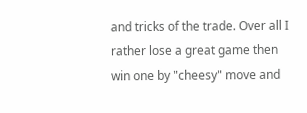and tricks of the trade. Over all I rather lose a great game then win one by "cheesy" move and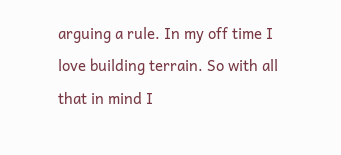arguing a rule. In my off time I love building terrain. So with all that in mind I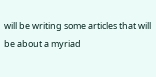will be writing some articles that will be about a myriad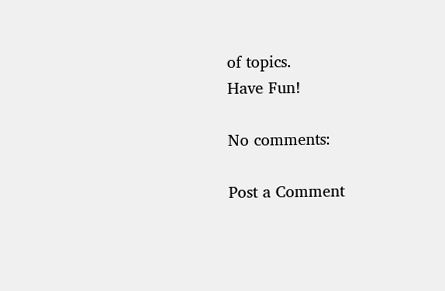of topics.
Have Fun!

No comments:

Post a Comment